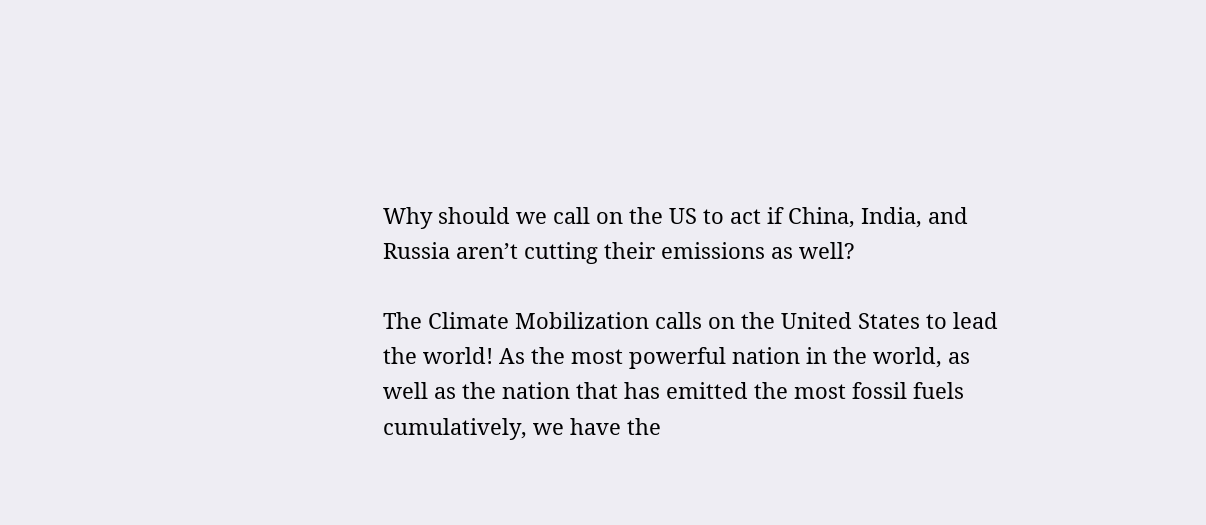Why should we call on the US to act if China, India, and Russia aren’t cutting their emissions as well?

The Climate Mobilization calls on the United States to lead the world! As the most powerful nation in the world, as well as the nation that has emitted the most fossil fuels cumulatively, we have the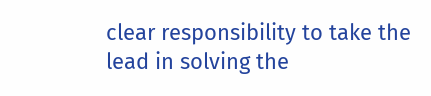clear responsibility to take the lead in solving the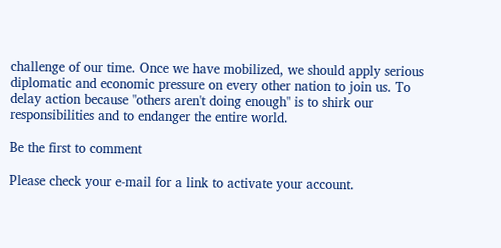challenge of our time. Once we have mobilized, we should apply serious diplomatic and economic pressure on every other nation to join us. To delay action because "others aren't doing enough" is to shirk our responsibilities and to endanger the entire world.

Be the first to comment

Please check your e-mail for a link to activate your account.